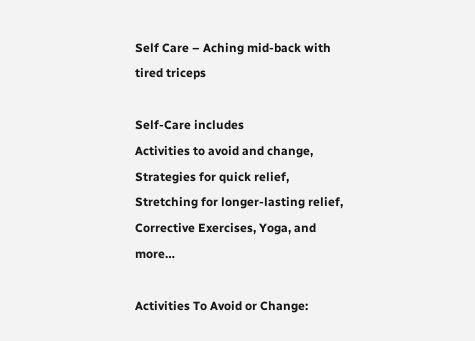Self Care – Aching mid-back with tired triceps

Self-Care includes
Activities to avoid and change,
Strategies for quick relief,
Stretching for longer-lasting relief,
Corrective Exercises, Yoga, and more…

Activities To Avoid or Change: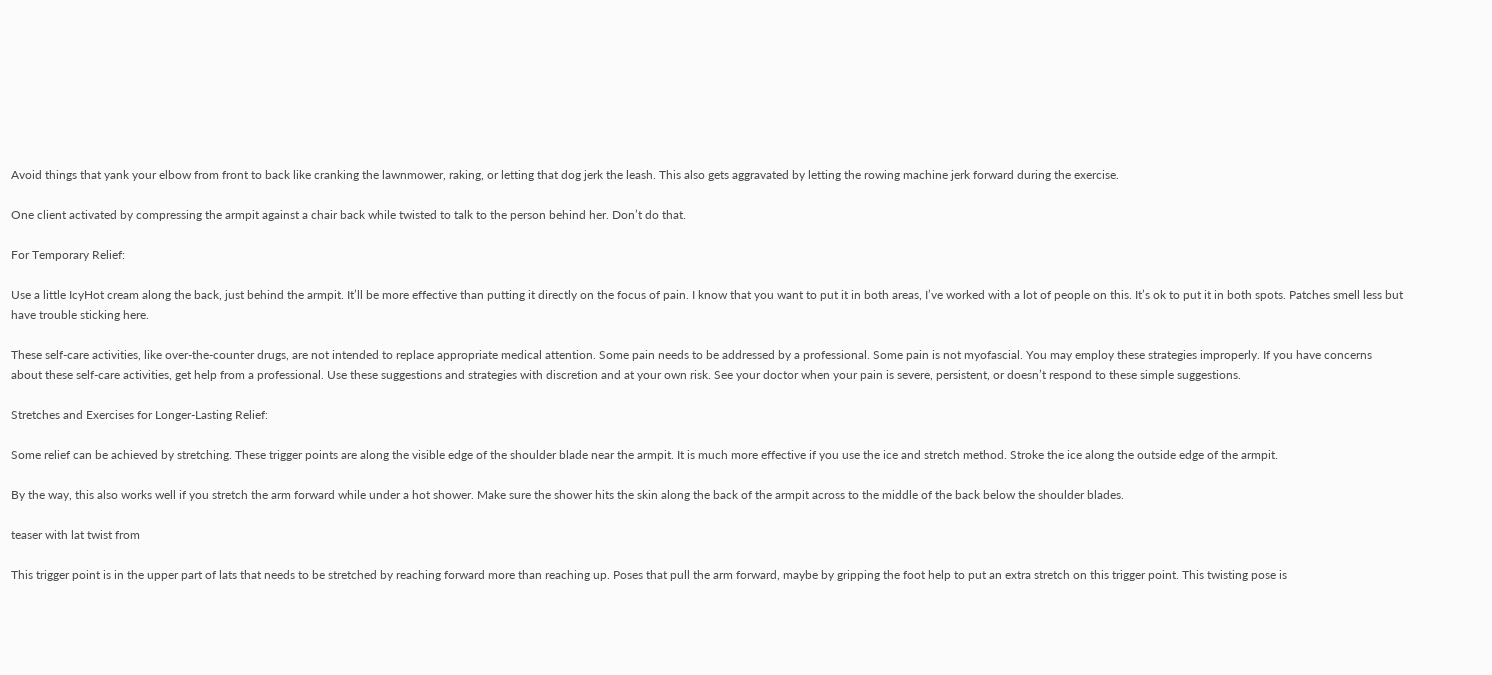Avoid things that yank your elbow from front to back like cranking the lawnmower, raking, or letting that dog jerk the leash. This also gets aggravated by letting the rowing machine jerk forward during the exercise.

One client activated by compressing the armpit against a chair back while twisted to talk to the person behind her. Don’t do that.

For Temporary Relief:

Use a little IcyHot cream along the back, just behind the armpit. It’ll be more effective than putting it directly on the focus of pain. I know that you want to put it in both areas, I’ve worked with a lot of people on this. It’s ok to put it in both spots. Patches smell less but have trouble sticking here.

These self-care activities, like over-the-counter drugs, are not intended to replace appropriate medical attention. Some pain needs to be addressed by a professional. Some pain is not myofascial. You may employ these strategies improperly. If you have concerns about these self-care activities, get help from a professional. Use these suggestions and strategies with discretion and at your own risk. See your doctor when your pain is severe, persistent, or doesn’t respond to these simple suggestions.

Stretches and Exercises for Longer-Lasting Relief:

Some relief can be achieved by stretching. These trigger points are along the visible edge of the shoulder blade near the armpit. It is much more effective if you use the ice and stretch method. Stroke the ice along the outside edge of the armpit.

By the way, this also works well if you stretch the arm forward while under a hot shower. Make sure the shower hits the skin along the back of the armpit across to the middle of the back below the shoulder blades.

teaser with lat twist from

This trigger point is in the upper part of lats that needs to be stretched by reaching forward more than reaching up. Poses that pull the arm forward, maybe by gripping the foot help to put an extra stretch on this trigger point. This twisting pose is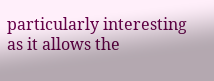particularly interesting as it allows the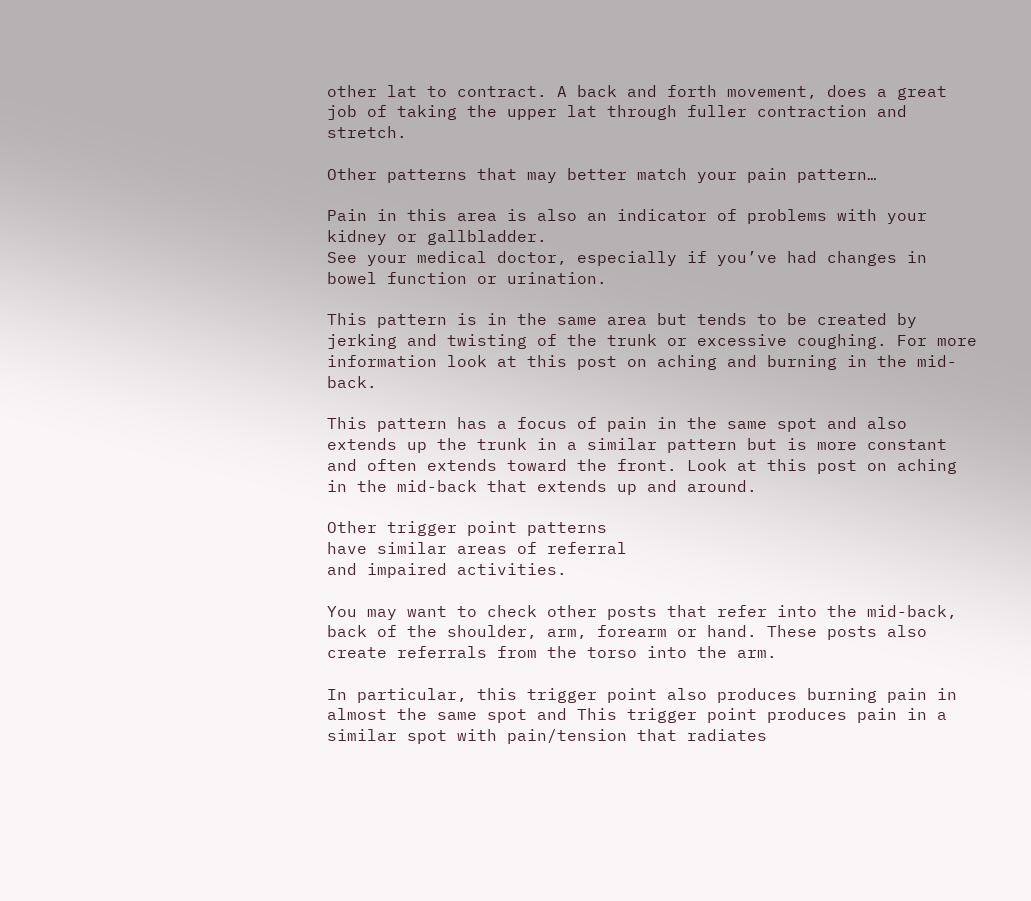other lat to contract. A back and forth movement, does a great job of taking the upper lat through fuller contraction and stretch.

Other patterns that may better match your pain pattern…

Pain in this area is also an indicator of problems with your kidney or gallbladder.
See your medical doctor, especially if you’ve had changes in bowel function or urination.

This pattern is in the same area but tends to be created by jerking and twisting of the trunk or excessive coughing. For more information look at this post on aching and burning in the mid-back.

This pattern has a focus of pain in the same spot and also extends up the trunk in a similar pattern but is more constant and often extends toward the front. Look at this post on aching in the mid-back that extends up and around.

Other trigger point patterns
have similar areas of referral
and impaired activities.

You may want to check other posts that refer into the mid-back, back of the shoulder, arm, forearm or hand. These posts also create referrals from the torso into the arm.

In particular, this trigger point also produces burning pain in almost the same spot and This trigger point produces pain in a similar spot with pain/tension that radiates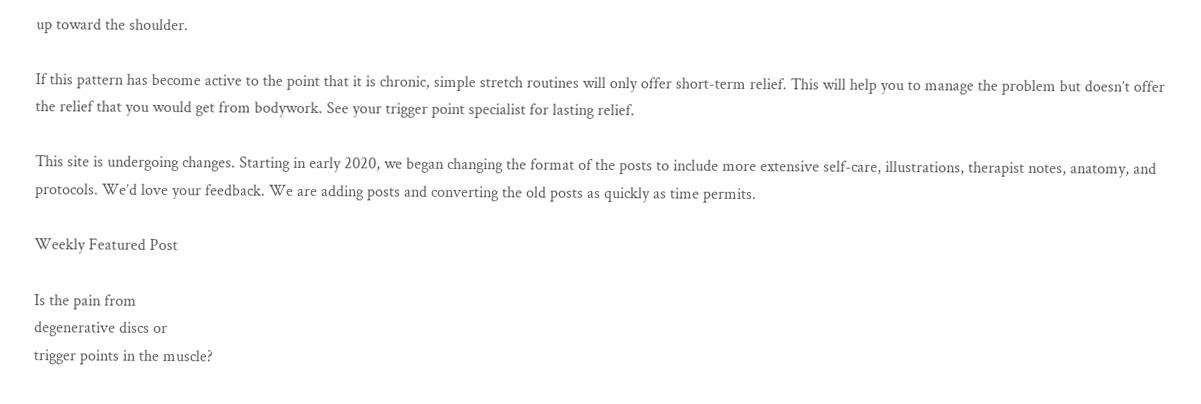up toward the shoulder.

If this pattern has become active to the point that it is chronic, simple stretch routines will only offer short-term relief. This will help you to manage the problem but doesn’t offer the relief that you would get from bodywork. See your trigger point specialist for lasting relief.

This site is undergoing changes. Starting in early 2020, we began changing the format of the posts to include more extensive self-care, illustrations, therapist notes, anatomy, and protocols. We’d love your feedback. We are adding posts and converting the old posts as quickly as time permits.

Weekly Featured Post

Is the pain from
degenerative discs or
trigger points in the muscle?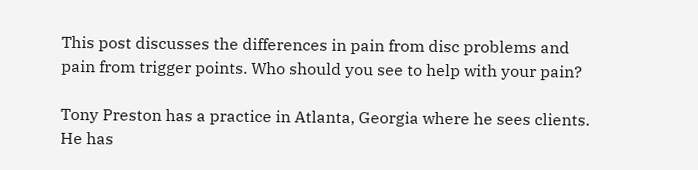This post discusses the differences in pain from disc problems and pain from trigger points. Who should you see to help with your pain?

Tony Preston has a practice in Atlanta, Georgia where he sees clients. He has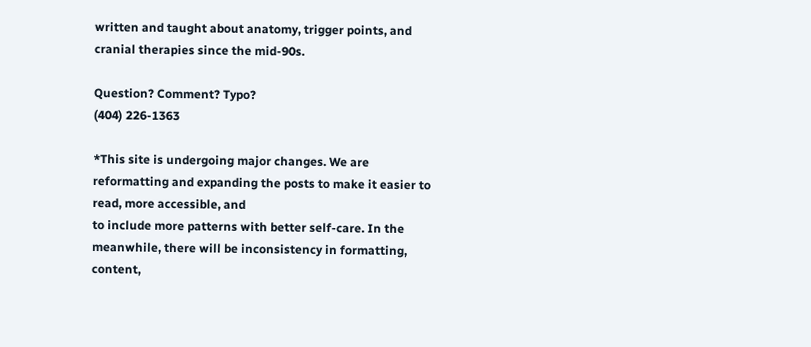written and taught about anatomy, trigger points, and cranial therapies since the mid-90s.

Question? Comment? Typo?
(404) 226-1363

*This site is undergoing major changes. We are reformatting and expanding the posts to make it easier to read, more accessible, and
to include more patterns with better self-care. In the meanwhile, there will be inconsistency in formatting, content,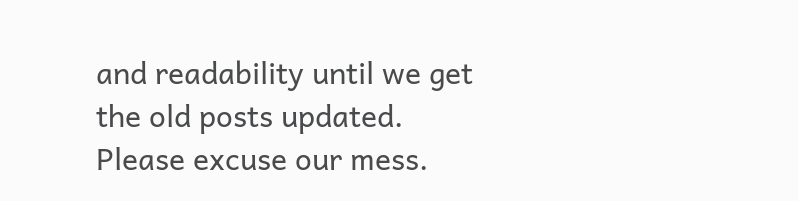and readability until we get the old posts updated. Please excuse our mess.